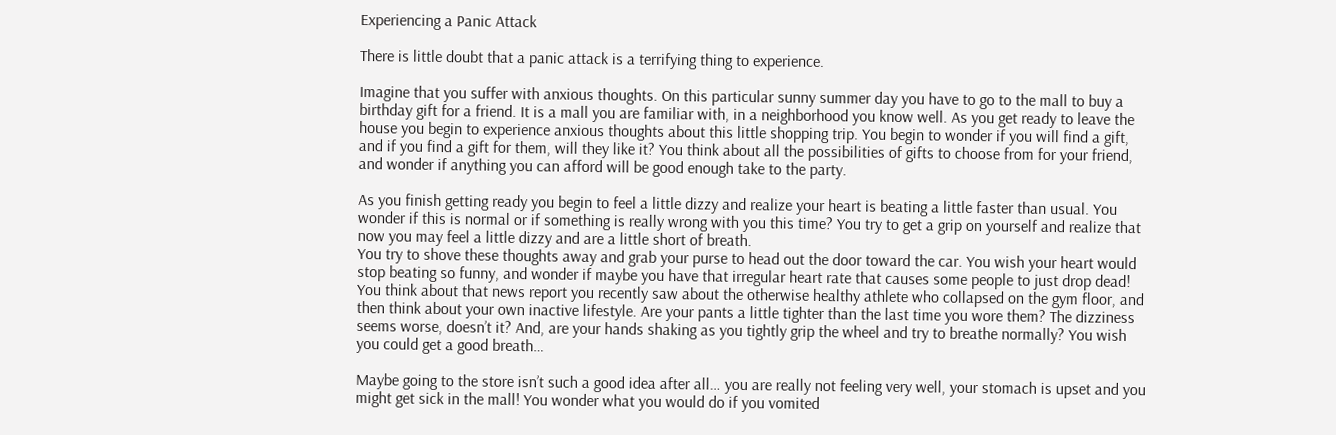Experiencing a Panic Attack

There is little doubt that a panic attack is a terrifying thing to experience.

Imagine that you suffer with anxious thoughts. On this particular sunny summer day you have to go to the mall to buy a birthday gift for a friend. It is a mall you are familiar with, in a neighborhood you know well. As you get ready to leave the house you begin to experience anxious thoughts about this little shopping trip. You begin to wonder if you will find a gift, and if you find a gift for them, will they like it? You think about all the possibilities of gifts to choose from for your friend, and wonder if anything you can afford will be good enough take to the party.

As you finish getting ready you begin to feel a little dizzy and realize your heart is beating a little faster than usual. You wonder if this is normal or if something is really wrong with you this time? You try to get a grip on yourself and realize that now you may feel a little dizzy and are a little short of breath.
You try to shove these thoughts away and grab your purse to head out the door toward the car. You wish your heart would stop beating so funny, and wonder if maybe you have that irregular heart rate that causes some people to just drop dead! You think about that news report you recently saw about the otherwise healthy athlete who collapsed on the gym floor, and then think about your own inactive lifestyle. Are your pants a little tighter than the last time you wore them? The dizziness seems worse, doesn’t it? And, are your hands shaking as you tightly grip the wheel and try to breathe normally? You wish you could get a good breath…

Maybe going to the store isn’t such a good idea after all… you are really not feeling very well, your stomach is upset and you might get sick in the mall! You wonder what you would do if you vomited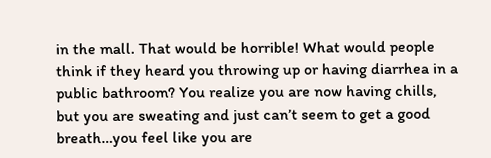in the mall. That would be horrible! What would people think if they heard you throwing up or having diarrhea in a public bathroom? You realize you are now having chills, but you are sweating and just can’t seem to get a good breath…you feel like you are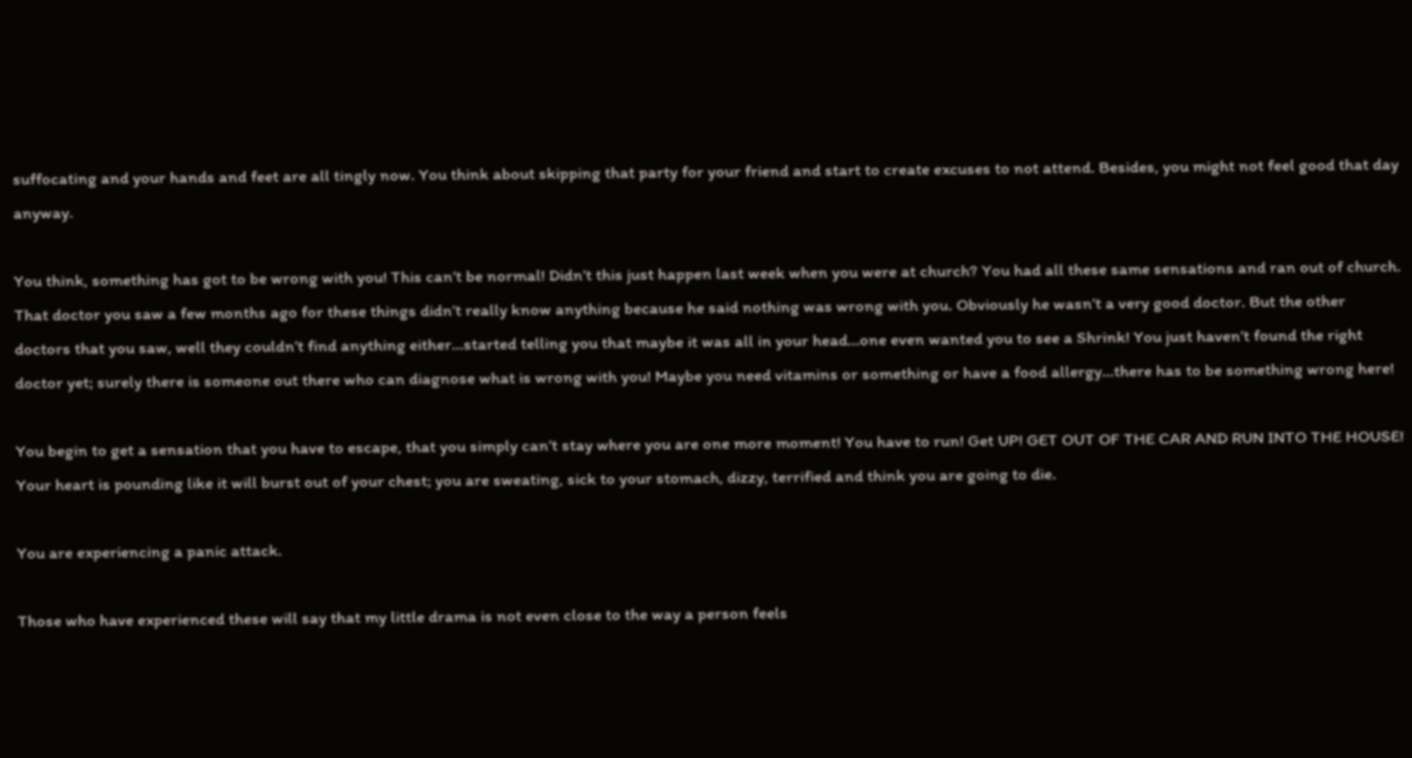suffocating and your hands and feet are all tingly now. You think about skipping that party for your friend and start to create excuses to not attend. Besides, you might not feel good that day anyway.

You think, something has got to be wrong with you! This can’t be normal! Didn’t this just happen last week when you were at church? You had all these same sensations and ran out of church. That doctor you saw a few months ago for these things didn’t really know anything because he said nothing was wrong with you. Obviously he wasn’t a very good doctor. But the other doctors that you saw, well they couldn’t find anything either…started telling you that maybe it was all in your head…one even wanted you to see a Shrink! You just haven’t found the right doctor yet; surely there is someone out there who can diagnose what is wrong with you! Maybe you need vitamins or something or have a food allergy…there has to be something wrong here!

You begin to get a sensation that you have to escape, that you simply can’t stay where you are one more moment! You have to run! Get UP! GET OUT OF THE CAR AND RUN INTO THE HOUSE! Your heart is pounding like it will burst out of your chest; you are sweating, sick to your stomach, dizzy, terrified and think you are going to die.

You are experiencing a panic attack.

Those who have experienced these will say that my little drama is not even close to the way a person feels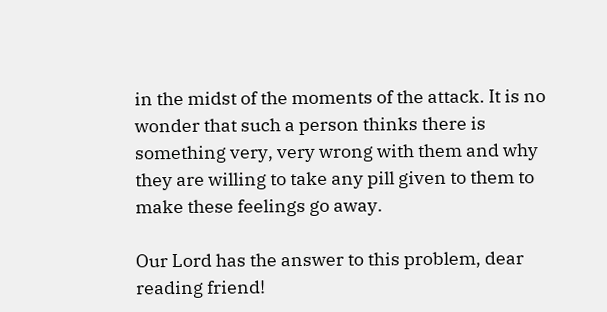in the midst of the moments of the attack. It is no wonder that such a person thinks there is something very, very wrong with them and why they are willing to take any pill given to them to make these feelings go away.

Our Lord has the answer to this problem, dear reading friend!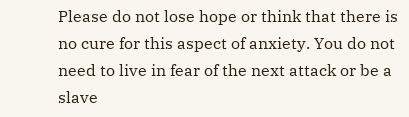Please do not lose hope or think that there is no cure for this aspect of anxiety. You do not need to live in fear of the next attack or be a slave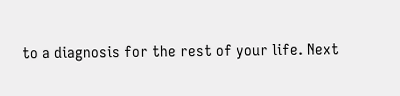to a diagnosis for the rest of your life. Next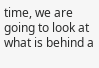time, we are going to look at what is behind a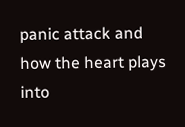panic attack and how the heart plays into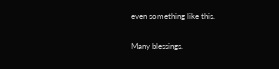even something like this.

Many blessings.